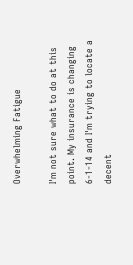Overwhelming Fatigue

I'm not sure what to do at this point. My insurance is changing 6-1-14 and I'm trying to locate a decent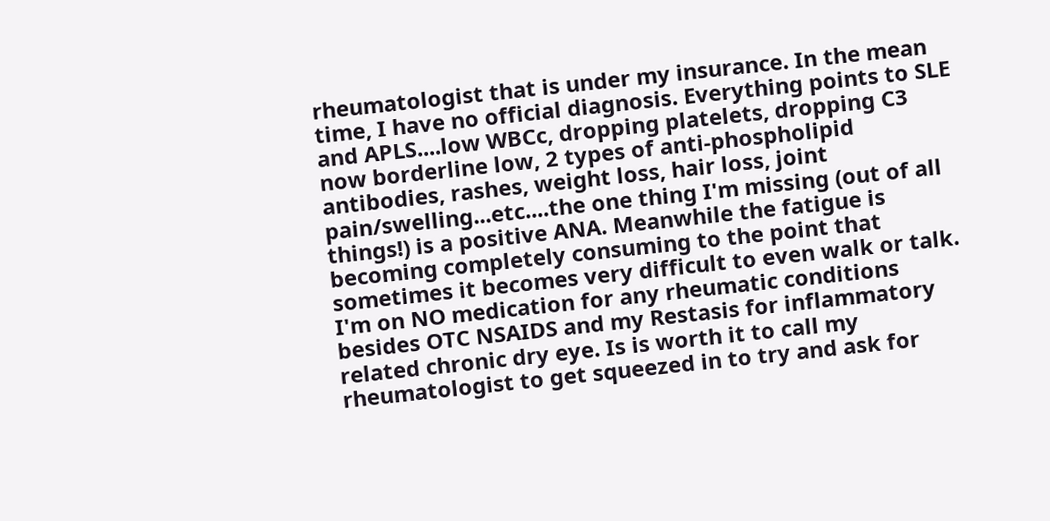rheumatologist that is under my insurance. In the mean time, I have no official diagnosis. Everything points to SLE and APLS....low WBCc, dropping platelets, dropping C3 now borderline low, 2 types of anti-phospholipid antibodies, rashes, weight loss, hair loss, joint pain/swelling...etc....the one thing I'm missing (out of all things!) is a positive ANA. Meanwhile the fatigue is becoming completely consuming to the point that sometimes it becomes very difficult to even walk or talk. I'm on NO medication for any rheumatic conditions besides OTC NSAIDS and my Restasis for inflammatory related chronic dry eye. Is is worth it to call my rheumatologist to get squeezed in to try and ask for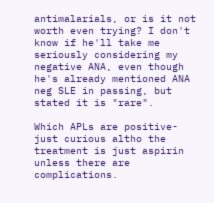antimalarials, or is it not worth even trying? I don't know if he'll take me seriously considering my negative ANA, even though he's already mentioned ANA neg SLE in passing, but stated it is "rare".

Which APLs are positive- just curious altho the treatment is just aspirin unless there are complications.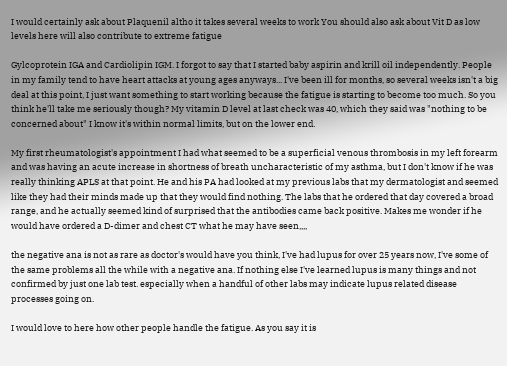I would certainly ask about Plaquenil altho it takes several weeks to work You should also ask about Vit D as low levels here will also contribute to extreme fatigue

Gylcoprotein IGA and Cardiolipin IGM. I forgot to say that I started baby aspirin and krill oil independently. People in my family tend to have heart attacks at young ages anyways... I've been ill for months, so several weeks isn't a big deal at this point, I just want something to start working because the fatigue is starting to become too much. So you think he'll take me seriously though? My vitamin D level at last check was 40, which they said was "nothing to be concerned about" I know it's within normal limits, but on the lower end.

My first rheumatologist's appointment I had what seemed to be a superficial venous thrombosis in my left forearm and was having an acute increase in shortness of breath uncharacteristic of my asthma, but I don't know if he was really thinking APLS at that point. He and his PA had looked at my previous labs that my dermatologist and seemed like they had their minds made up that they would find nothing. The labs that he ordered that day covered a broad range, and he actually seemed kind of surprised that the antibodies came back positive. Makes me wonder if he would have ordered a D-dimer and chest CT what he may have seen,,,,

the negative ana is not as rare as doctor's would have you think, I've had lupus for over 25 years now, I've some of the same problems all the while with a negative ana. If nothing else I've learned lupus is many things and not confirmed by just one lab test. especially when a handful of other labs may indicate lupus related disease processes going on.

I would love to here how other people handle the fatigue. As you say it is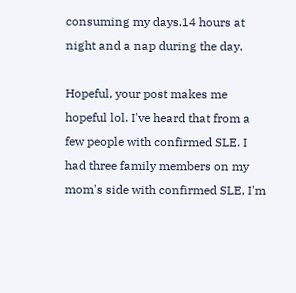consuming my days.14 hours at night and a nap during the day.

Hopeful, your post makes me hopeful lol. I've heard that from a few people with confirmed SLE. I had three family members on my mom's side with confirmed SLE, I'm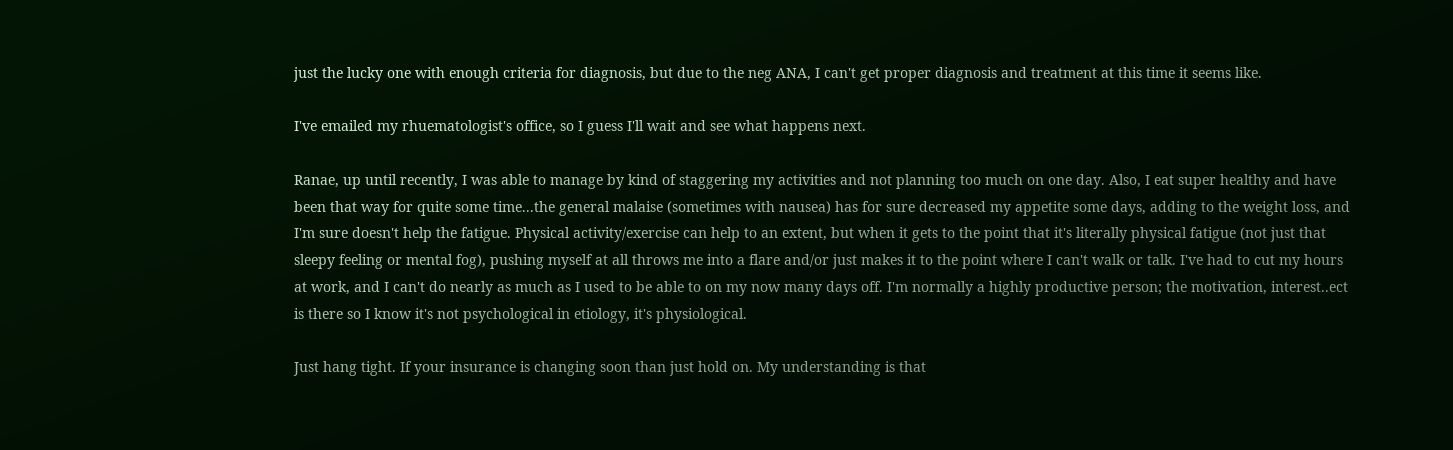just the lucky one with enough criteria for diagnosis, but due to the neg ANA, I can't get proper diagnosis and treatment at this time it seems like.

I've emailed my rhuematologist's office, so I guess I'll wait and see what happens next.

Ranae, up until recently, I was able to manage by kind of staggering my activities and not planning too much on one day. Also, I eat super healthy and have been that way for quite some time...the general malaise (sometimes with nausea) has for sure decreased my appetite some days, adding to the weight loss, and I'm sure doesn't help the fatigue. Physical activity/exercise can help to an extent, but when it gets to the point that it's literally physical fatigue (not just that sleepy feeling or mental fog), pushing myself at all throws me into a flare and/or just makes it to the point where I can't walk or talk. I've had to cut my hours at work, and I can't do nearly as much as I used to be able to on my now many days off. I'm normally a highly productive person; the motivation, interest..ect is there so I know it's not psychological in etiology, it's physiological.

Just hang tight. If your insurance is changing soon than just hold on. My understanding is that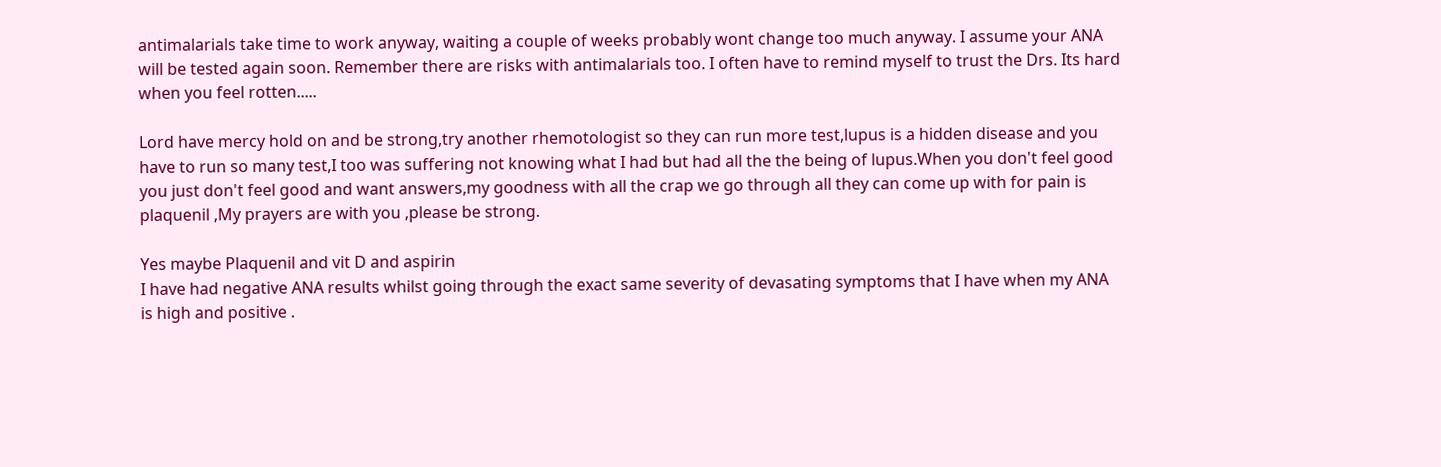antimalarials take time to work anyway, waiting a couple of weeks probably wont change too much anyway. I assume your ANA will be tested again soon. Remember there are risks with antimalarials too. I often have to remind myself to trust the Drs. Its hard when you feel rotten.....

Lord have mercy hold on and be strong,try another rhemotologist so they can run more test,lupus is a hidden disease and you have to run so many test,I too was suffering not knowing what I had but had all the the being of lupus.When you don't feel good you just don't feel good and want answers,my goodness with all the crap we go through all they can come up with for pain is plaquenil ,My prayers are with you ,please be strong.

Yes maybe Plaquenil and vit D and aspirin
I have had negative ANA results whilst going through the exact same severity of devasating symptoms that I have when my ANA is high and positive .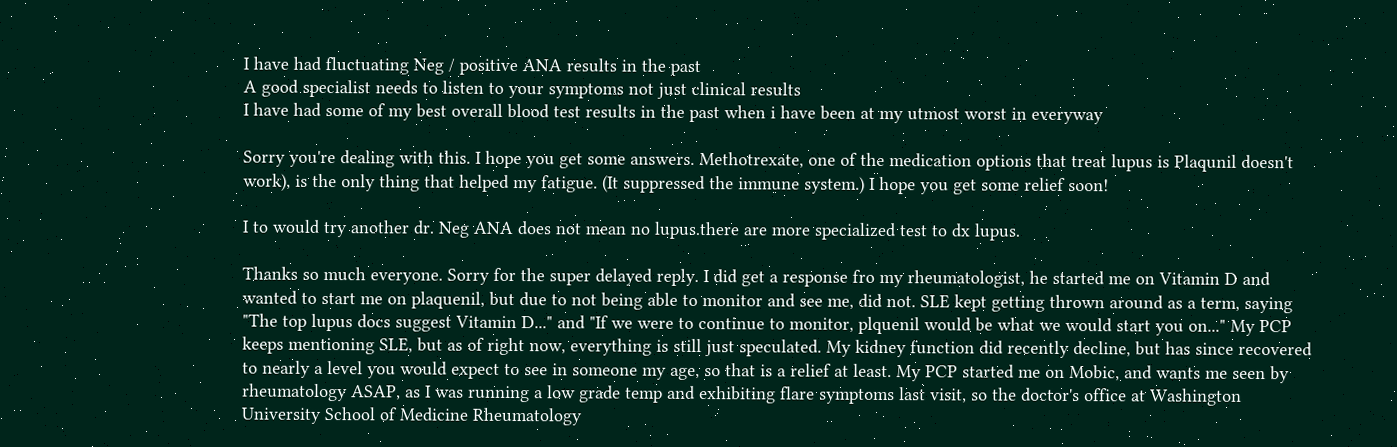I have had fluctuating Neg / positive ANA results in the past
A good specialist needs to listen to your symptoms not just clinical results
I have had some of my best overall blood test results in the past when i have been at my utmost worst in everyway

Sorry you're dealing with this. I hope you get some answers. Methotrexate, one of the medication options that treat lupus is Plaqunil doesn't work), is the only thing that helped my fatigue. (It suppressed the immune system.) I hope you get some relief soon!

I to would try another dr. Neg ANA does not mean no lupus.there are more specialized test to dx lupus.

Thanks so much everyone. Sorry for the super delayed reply. I did get a response fro my rheumatologist, he started me on Vitamin D and wanted to start me on plaquenil, but due to not being able to monitor and see me, did not. SLE kept getting thrown around as a term, saying "The top lupus docs suggest Vitamin D..." and "If we were to continue to monitor, plquenil would be what we would start you on..." My PCP keeps mentioning SLE, but as of right now, everything is still just speculated. My kidney function did recently decline, but has since recovered to nearly a level you would expect to see in someone my age, so that is a relief at least. My PCP started me on Mobic, and wants me seen by rheumatology ASAP, as I was running a low grade temp and exhibiting flare symptoms last visit, so the doctor's office at Washington University School of Medicine Rheumatology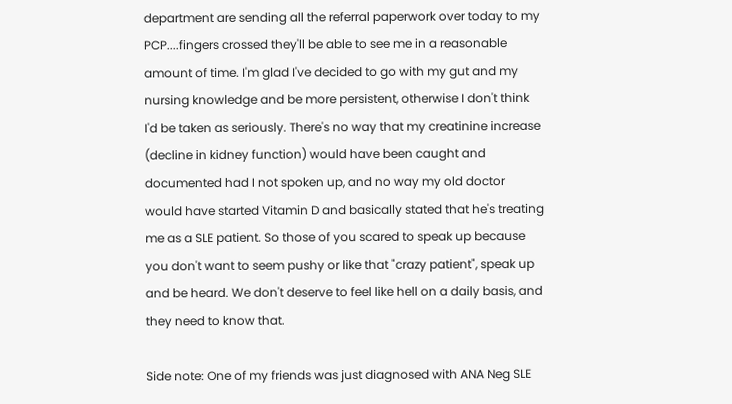department are sending all the referral paperwork over today to my PCP....fingers crossed they'll be able to see me in a reasonable amount of time. I'm glad I've decided to go with my gut and my nursing knowledge and be more persistent, otherwise I don't think I'd be taken as seriously. There's no way that my creatinine increase (decline in kidney function) would have been caught and documented had I not spoken up, and no way my old doctor would have started Vitamin D and basically stated that he's treating me as a SLE patient. So those of you scared to speak up because you don't want to seem pushy or like that "crazy patient", speak up and be heard. We don't deserve to feel like hell on a daily basis, and they need to know that.

Side note: One of my friends was just diagnosed with ANA Neg SLE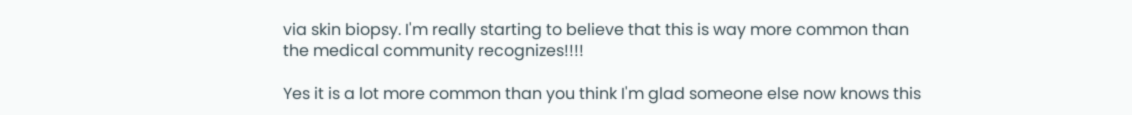via skin biopsy. I'm really starting to believe that this is way more common than the medical community recognizes!!!!

Yes it is a lot more common than you think I'm glad someone else now knows this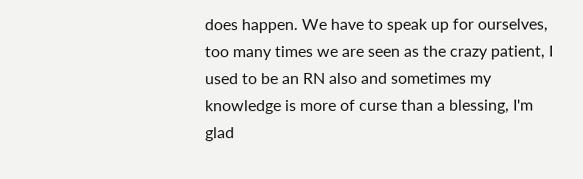does happen. We have to speak up for ourselves, too many times we are seen as the crazy patient, I used to be an RN also and sometimes my knowledge is more of curse than a blessing, I'm glad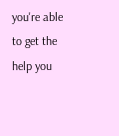you're able to get the help you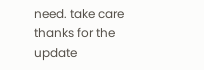need. take care thanks for the update